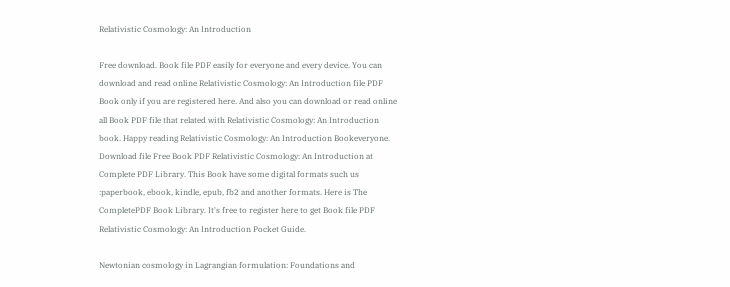Relativistic Cosmology: An Introduction

Free download. Book file PDF easily for everyone and every device. You can download and read online Relativistic Cosmology: An Introduction file PDF Book only if you are registered here. And also you can download or read online all Book PDF file that related with Relativistic Cosmology: An Introduction book. Happy reading Relativistic Cosmology: An Introduction Bookeveryone. Download file Free Book PDF Relativistic Cosmology: An Introduction at Complete PDF Library. This Book have some digital formats such us :paperbook, ebook, kindle, epub, fb2 and another formats. Here is The CompletePDF Book Library. It's free to register here to get Book file PDF Relativistic Cosmology: An Introduction Pocket Guide.

Newtonian cosmology in Lagrangian formulation: Foundations and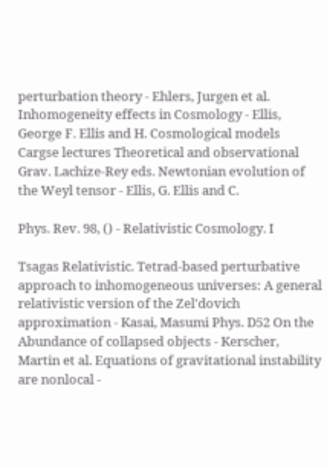perturbation theory - Ehlers, Jurgen et al. Inhomogeneity effects in Cosmology - Ellis, George F. Ellis and H. Cosmological models Cargse lectures Theoretical and observational Grav. Lachize-Rey eds. Newtonian evolution of the Weyl tensor - Ellis, G. Ellis and C.

Phys. Rev. 98, () - Relativistic Cosmology. I

Tsagas Relativistic. Tetrad-based perturbative approach to inhomogeneous universes: A general relativistic version of the Zel'dovich approximation - Kasai, Masumi Phys. D52 On the Abundance of collapsed objects - Kerscher, Martin et al. Equations of gravitational instability are nonlocal -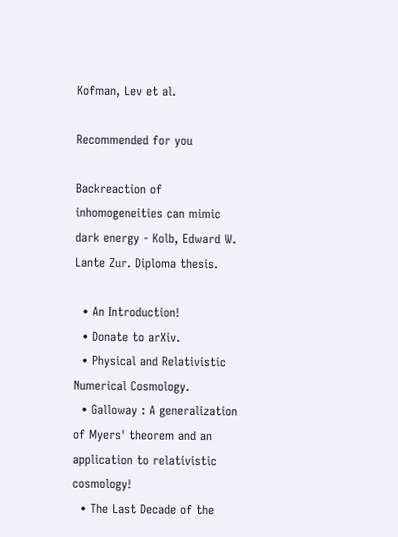Kofman, Lev et al.

Recommended for you

Backreaction of inhomogeneities can mimic dark energy - Kolb, Edward W. Lante Zur. Diploma thesis.

  • An Introduction!
  • Donate to arXiv.
  • Physical and Relativistic Numerical Cosmology.
  • Galloway : A generalization of Myers' theorem and an application to relativistic cosmology!
  • The Last Decade of the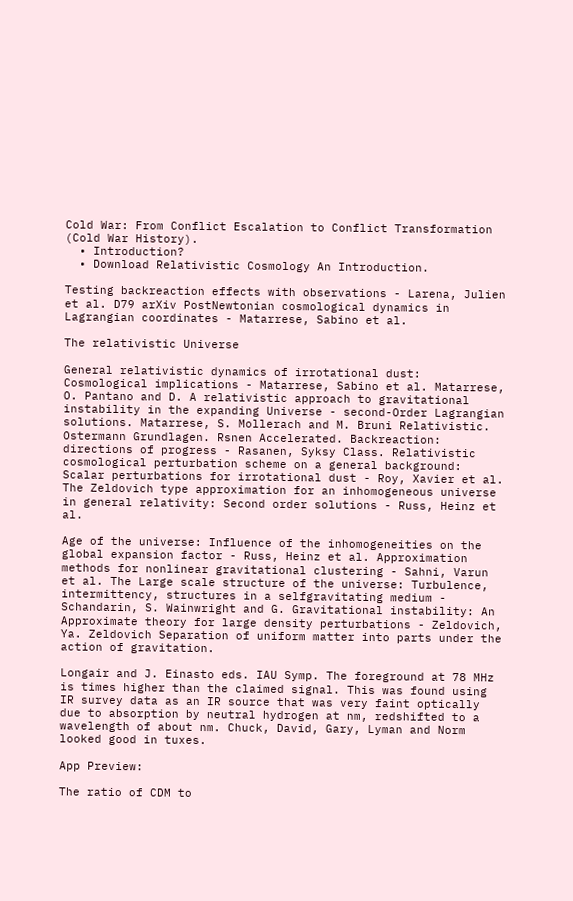Cold War: From Conflict Escalation to Conflict Transformation (Cold War History).
  • Introduction?
  • Download Relativistic Cosmology An Introduction.

Testing backreaction effects with observations - Larena, Julien et al. D79 arXiv PostNewtonian cosmological dynamics in Lagrangian coordinates - Matarrese, Sabino et al.

The relativistic Universe

General relativistic dynamics of irrotational dust: Cosmological implications - Matarrese, Sabino et al. Matarrese, O. Pantano and D. A relativistic approach to gravitational instability in the expanding Universe - second-Order Lagrangian solutions. Matarrese, S. Mollerach and M. Bruni Relativistic. Ostermann Grundlagen. Rsnen Accelerated. Backreaction: directions of progress - Rasanen, Syksy Class. Relativistic cosmological perturbation scheme on a general background: Scalar perturbations for irrotational dust - Roy, Xavier et al. The Zeldovich type approximation for an inhomogeneous universe in general relativity: Second order solutions - Russ, Heinz et al.

Age of the universe: Influence of the inhomogeneities on the global expansion factor - Russ, Heinz et al. Approximation methods for nonlinear gravitational clustering - Sahni, Varun et al. The Large scale structure of the universe: Turbulence, intermittency, structures in a selfgravitating medium - Schandarin, S. Wainwright and G. Gravitational instability: An Approximate theory for large density perturbations - Zeldovich, Ya. Zeldovich Separation of uniform matter into parts under the action of gravitation.

Longair and J. Einasto eds. IAU Symp. The foreground at 78 MHz is times higher than the claimed signal. This was found using IR survey data as an IR source that was very faint optically due to absorption by neutral hydrogen at nm, redshifted to a wavelength of about nm. Chuck, David, Gary, Lyman and Norm looked good in tuxes.

App Preview:

The ratio of CDM to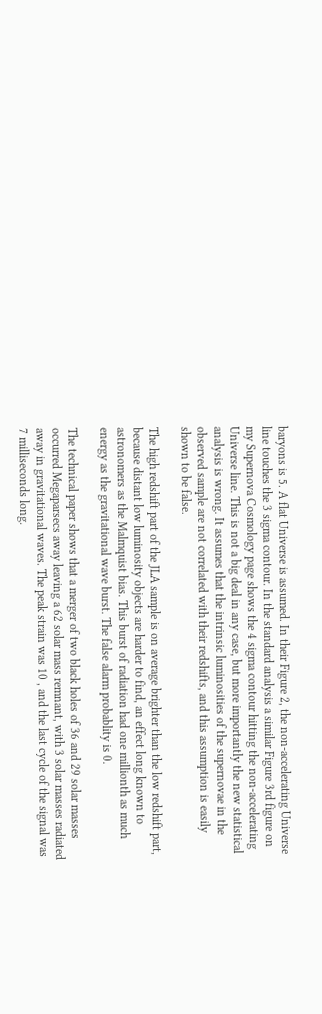baryons is 5. A flat Universe is assumed. In their Figure 2, the non-accelerating Universe line touches the 3 sigma contour. In the standard analysis a similar Figure 3rd figure on my Supernova Cosmology page shows the 4 sigma contour hitting the non-accelerating Universe line. This is not a big deal in any case, but more importantly the new statistical analysis is wrong. It assumes that the intrinsic luminosities of the supernovae in the observed sample are not correlated with their redshifts, and this assumption is easily shown to be false.

The high redshift part of the JLA sample is on average brighter than the low redshift part, because distant low luminosity objects are harder to find, an effect long known to astronomers as the Malmquist bias. This burst of radiation had one millionth as much energy as the gravitational wave burst. The false alarm probablity is 0.

The technical paper shows that a merger of two black holes of 36 and 29 solar masses occurred Megaparsecs away leaving a 62 solar mass remnant, with 3 solar masses radiated away in gravitational waves. The peak strain was 10 , and the last cycle of the signal was 7 milliseconds long.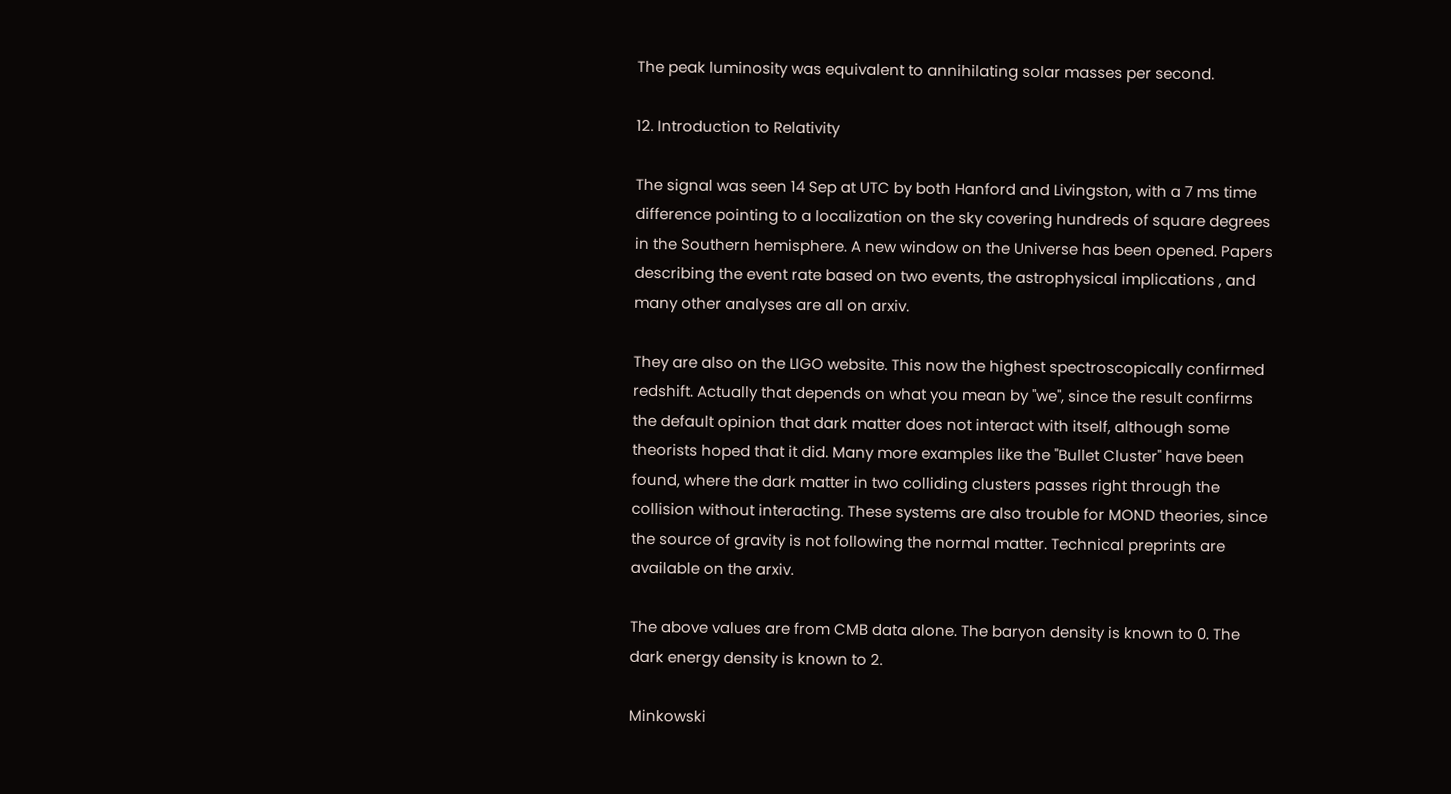The peak luminosity was equivalent to annihilating solar masses per second.

12. Introduction to Relativity

The signal was seen 14 Sep at UTC by both Hanford and Livingston, with a 7 ms time difference pointing to a localization on the sky covering hundreds of square degrees in the Southern hemisphere. A new window on the Universe has been opened. Papers describing the event rate based on two events, the astrophysical implications , and many other analyses are all on arxiv.

They are also on the LIGO website. This now the highest spectroscopically confirmed redshift. Actually that depends on what you mean by "we", since the result confirms the default opinion that dark matter does not interact with itself, although some theorists hoped that it did. Many more examples like the "Bullet Cluster" have been found, where the dark matter in two colliding clusters passes right through the collision without interacting. These systems are also trouble for MOND theories, since the source of gravity is not following the normal matter. Technical preprints are available on the arxiv.

The above values are from CMB data alone. The baryon density is known to 0. The dark energy density is known to 2.

Minkowski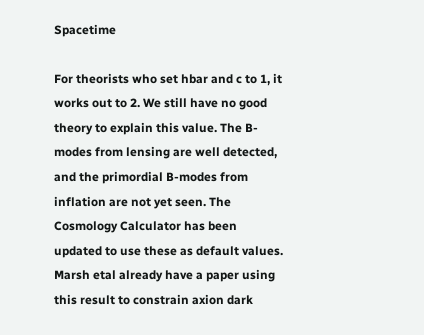Spacetime

For theorists who set hbar and c to 1, it works out to 2. We still have no good theory to explain this value. The B-modes from lensing are well detected, and the primordial B-modes from inflation are not yet seen. The Cosmology Calculator has been updated to use these as default values. Marsh etal already have a paper using this result to constrain axion dark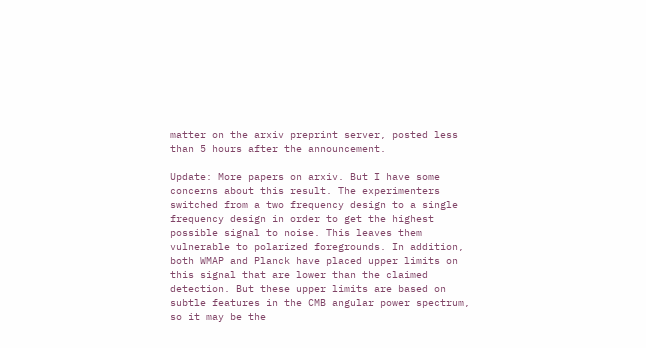matter on the arxiv preprint server, posted less than 5 hours after the announcement.

Update: More papers on arxiv. But I have some concerns about this result. The experimenters switched from a two frequency design to a single frequency design in order to get the highest possible signal to noise. This leaves them vulnerable to polarized foregrounds. In addition, both WMAP and Planck have placed upper limits on this signal that are lower than the claimed detection. But these upper limits are based on subtle features in the CMB angular power spectrum, so it may be the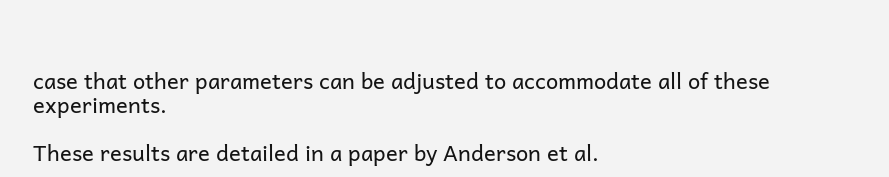case that other parameters can be adjusted to accommodate all of these experiments.

These results are detailed in a paper by Anderson et al.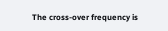The cross-over frequency is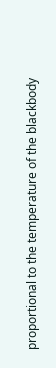proportional to the temperature of the blackbody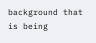background that is being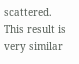scattered. This result is very similar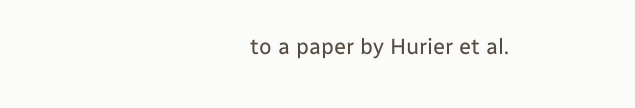to a paper by Hurier et al.